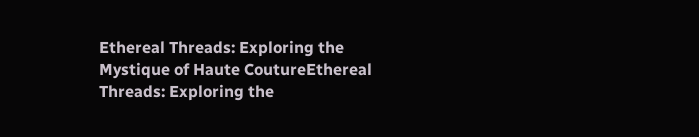Ethereal Threads: Exploring the Mystique of Haute CoutureEthereal Threads: Exploring the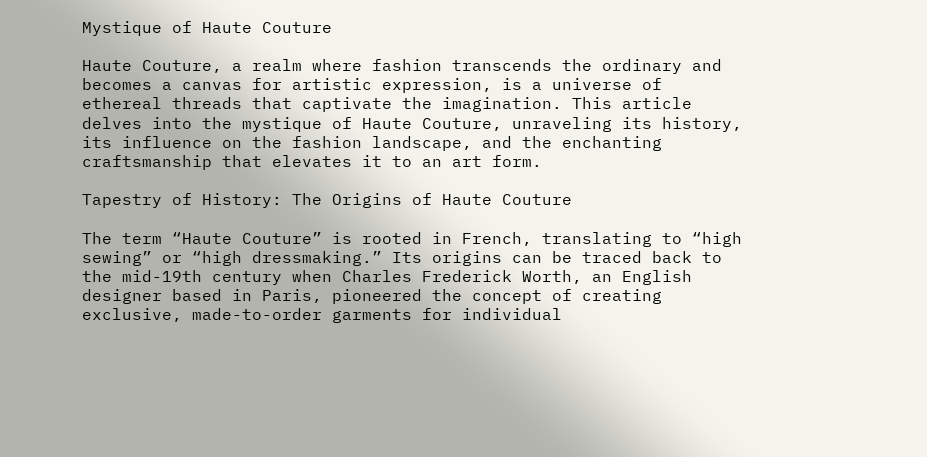Mystique of Haute Couture

Haute Couture, a realm where fashion transcends the ordinary and becomes a canvas for artistic expression, is a universe of ethereal threads that captivate the imagination. This article delves into the mystique of Haute Couture, unraveling its history, its influence on the fashion landscape, and the enchanting craftsmanship that elevates it to an art form.

Tapestry of History: The Origins of Haute Couture

The term “Haute Couture” is rooted in French, translating to “high sewing” or “high dressmaking.” Its origins can be traced back to the mid-19th century when Charles Frederick Worth, an English designer based in Paris, pioneered the concept of creating exclusive, made-to-order garments for individual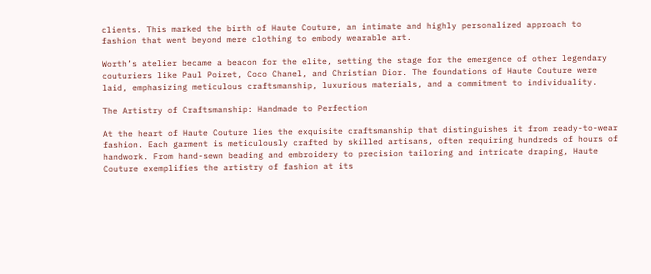clients. This marked the birth of Haute Couture, an intimate and highly personalized approach to fashion that went beyond mere clothing to embody wearable art.

Worth’s atelier became a beacon for the elite, setting the stage for the emergence of other legendary couturiers like Paul Poiret, Coco Chanel, and Christian Dior. The foundations of Haute Couture were laid, emphasizing meticulous craftsmanship, luxurious materials, and a commitment to individuality.

The Artistry of Craftsmanship: Handmade to Perfection

At the heart of Haute Couture lies the exquisite craftsmanship that distinguishes it from ready-to-wear fashion. Each garment is meticulously crafted by skilled artisans, often requiring hundreds of hours of handwork. From hand-sewn beading and embroidery to precision tailoring and intricate draping, Haute Couture exemplifies the artistry of fashion at its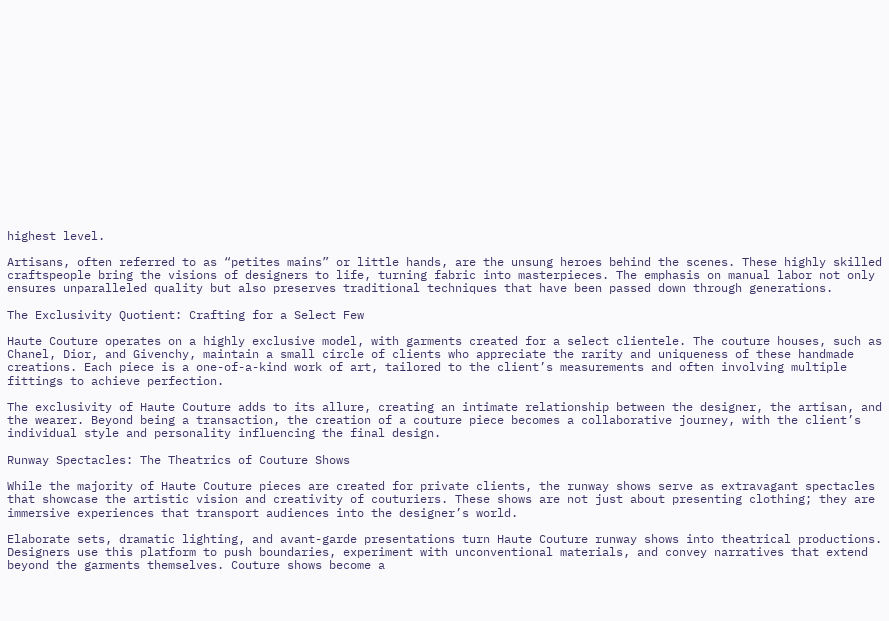highest level.

Artisans, often referred to as “petites mains” or little hands, are the unsung heroes behind the scenes. These highly skilled craftspeople bring the visions of designers to life, turning fabric into masterpieces. The emphasis on manual labor not only ensures unparalleled quality but also preserves traditional techniques that have been passed down through generations.

The Exclusivity Quotient: Crafting for a Select Few

Haute Couture operates on a highly exclusive model, with garments created for a select clientele. The couture houses, such as Chanel, Dior, and Givenchy, maintain a small circle of clients who appreciate the rarity and uniqueness of these handmade creations. Each piece is a one-of-a-kind work of art, tailored to the client’s measurements and often involving multiple fittings to achieve perfection.

The exclusivity of Haute Couture adds to its allure, creating an intimate relationship between the designer, the artisan, and the wearer. Beyond being a transaction, the creation of a couture piece becomes a collaborative journey, with the client’s individual style and personality influencing the final design.

Runway Spectacles: The Theatrics of Couture Shows

While the majority of Haute Couture pieces are created for private clients, the runway shows serve as extravagant spectacles that showcase the artistic vision and creativity of couturiers. These shows are not just about presenting clothing; they are immersive experiences that transport audiences into the designer’s world.

Elaborate sets, dramatic lighting, and avant-garde presentations turn Haute Couture runway shows into theatrical productions. Designers use this platform to push boundaries, experiment with unconventional materials, and convey narratives that extend beyond the garments themselves. Couture shows become a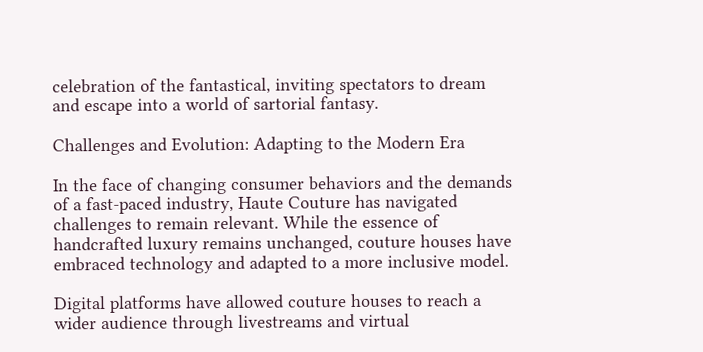celebration of the fantastical, inviting spectators to dream and escape into a world of sartorial fantasy.

Challenges and Evolution: Adapting to the Modern Era

In the face of changing consumer behaviors and the demands of a fast-paced industry, Haute Couture has navigated challenges to remain relevant. While the essence of handcrafted luxury remains unchanged, couture houses have embraced technology and adapted to a more inclusive model.

Digital platforms have allowed couture houses to reach a wider audience through livestreams and virtual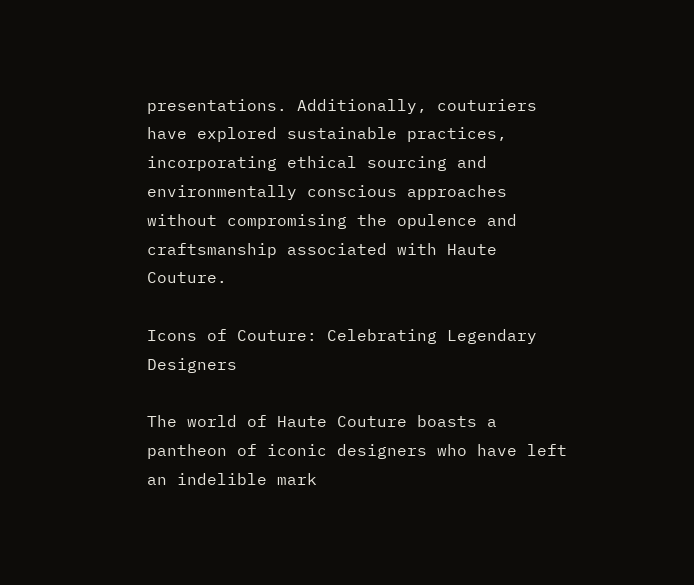presentations. Additionally, couturiers have explored sustainable practices, incorporating ethical sourcing and environmentally conscious approaches without compromising the opulence and craftsmanship associated with Haute Couture.

Icons of Couture: Celebrating Legendary Designers

The world of Haute Couture boasts a pantheon of iconic designers who have left an indelible mark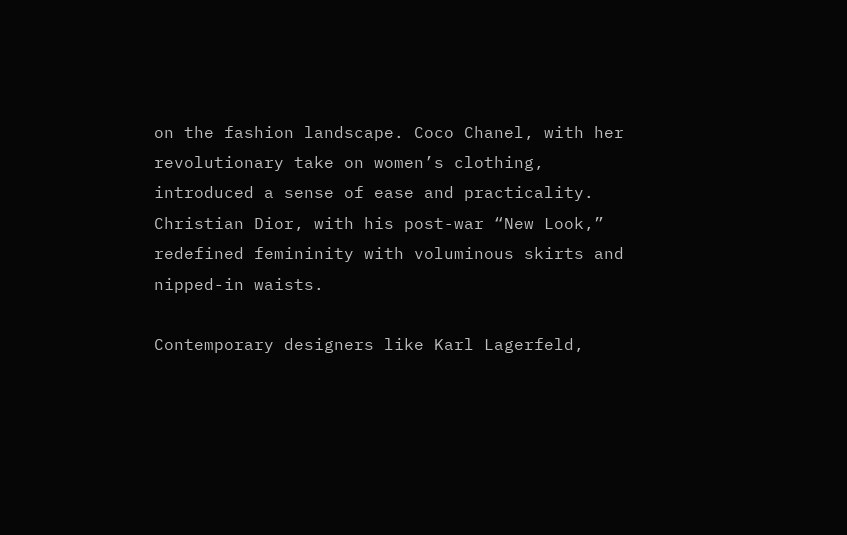on the fashion landscape. Coco Chanel, with her revolutionary take on women’s clothing, introduced a sense of ease and practicality. Christian Dior, with his post-war “New Look,” redefined femininity with voluminous skirts and nipped-in waists.

Contemporary designers like Karl Lagerfeld,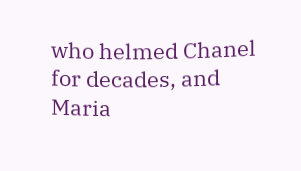who helmed Chanel for decades, and Maria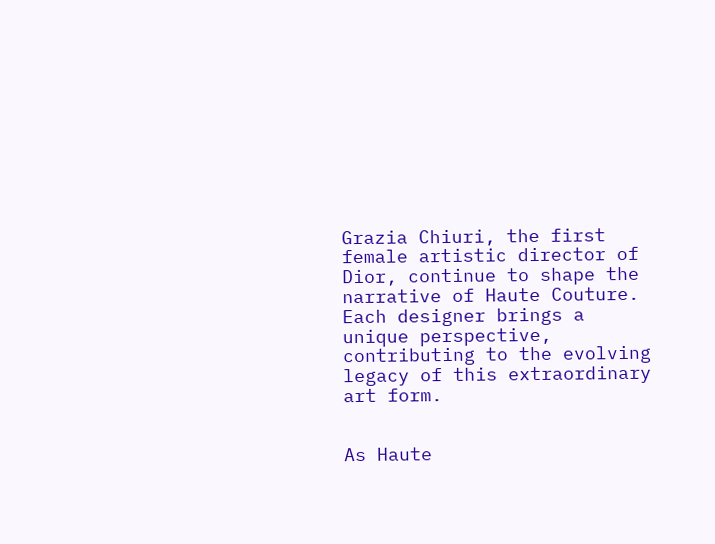Grazia Chiuri, the first female artistic director of Dior, continue to shape the narrative of Haute Couture. Each designer brings a unique perspective, contributing to the evolving legacy of this extraordinary art form.


As Haute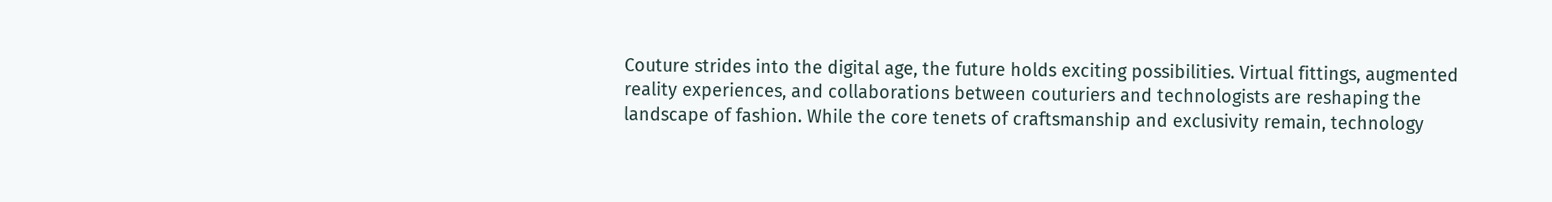Couture strides into the digital age, the future holds exciting possibilities. Virtual fittings, augmented reality experiences, and collaborations between couturiers and technologists are reshaping the landscape of fashion. While the core tenets of craftsmanship and exclusivity remain, technology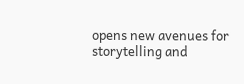opens new avenues for storytelling and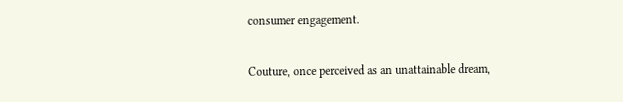consumer engagement.

Couture, once perceived as an unattainable dream,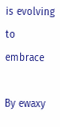is evolving to embrace

By ewaxy